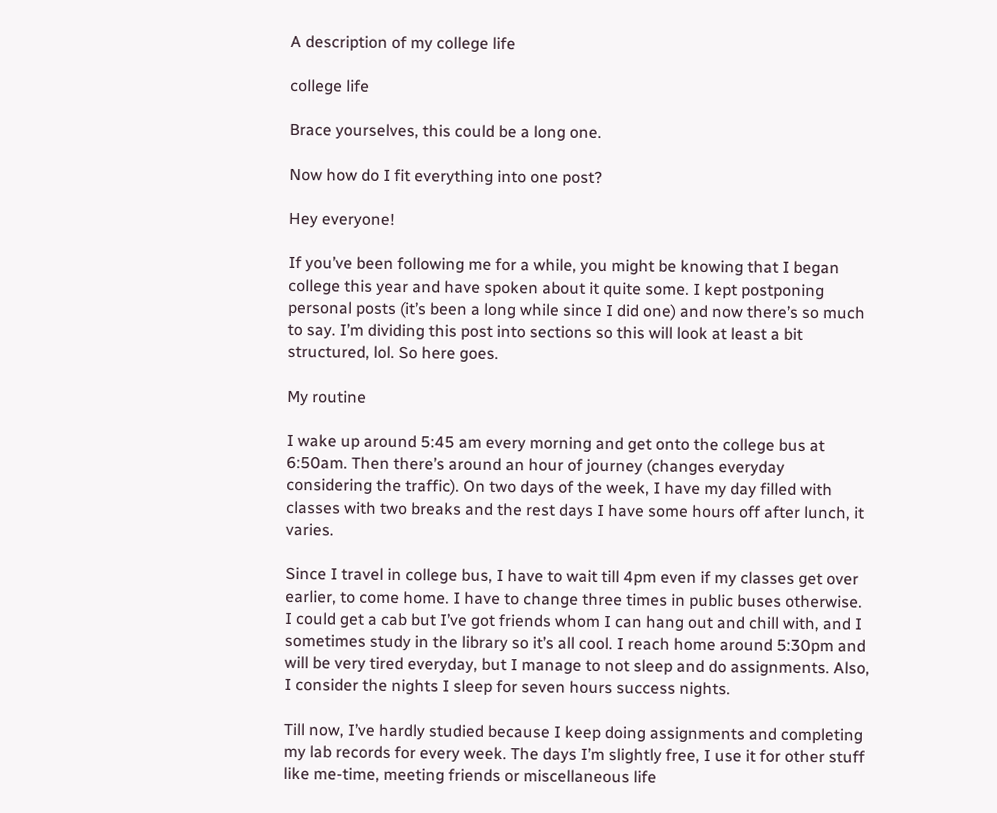A description of my college life

college life

Brace yourselves, this could be a long one.

Now how do I fit everything into one post?

Hey everyone!

If you’ve been following me for a while, you might be knowing that I began college this year and have spoken about it quite some. I kept postponing personal posts (it’s been a long while since I did one) and now there’s so much to say. I’m dividing this post into sections so this will look at least a bit structured, lol. So here goes.

My routine

I wake up around 5:45 am every morning and get onto the college bus at 6:50am. Then there’s around an hour of journey (changes everyday considering the traffic). On two days of the week, I have my day filled with classes with two breaks and the rest days I have some hours off after lunch, it varies.

Since I travel in college bus, I have to wait till 4pm even if my classes get over earlier, to come home. I have to change three times in public buses otherwise. I could get a cab but I’ve got friends whom I can hang out and chill with, and I sometimes study in the library so it’s all cool. I reach home around 5:30pm and will be very tired everyday, but I manage to not sleep and do assignments. Also, I consider the nights I sleep for seven hours success nights.

Till now, I’ve hardly studied because I keep doing assignments and completing my lab records for every week. The days I’m slightly free, I use it for other stuff like me-time, meeting friends or miscellaneous life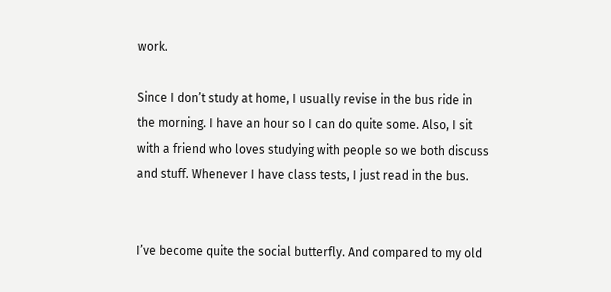work.

Since I don’t study at home, I usually revise in the bus ride in the morning. I have an hour so I can do quite some. Also, I sit with a friend who loves studying with people so we both discuss and stuff. Whenever I have class tests, I just read in the bus.


I’ve become quite the social butterfly. And compared to my old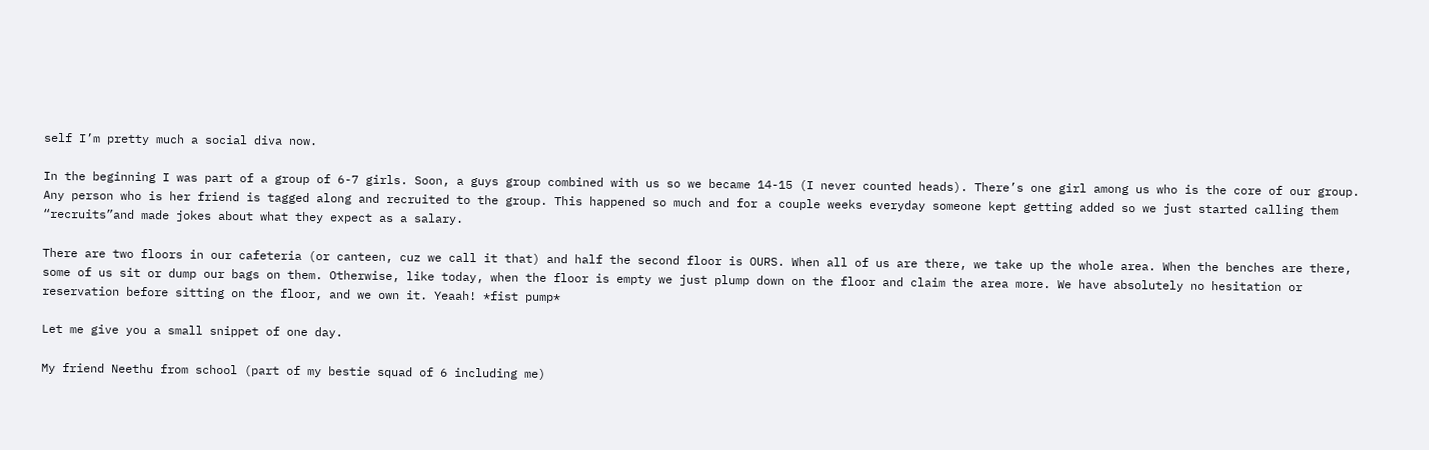self I’m pretty much a social diva now.

In the beginning I was part of a group of 6-7 girls. Soon, a guys group combined with us so we became 14-15 (I never counted heads). There’s one girl among us who is the core of our group. Any person who is her friend is tagged along and recruited to the group. This happened so much and for a couple weeks everyday someone kept getting added so we just started calling them “recruits”and made jokes about what they expect as a salary.

There are two floors in our cafeteria (or canteen, cuz we call it that) and half the second floor is OURS. When all of us are there, we take up the whole area. When the benches are there, some of us sit or dump our bags on them. Otherwise, like today, when the floor is empty we just plump down on the floor and claim the area more. We have absolutely no hesitation or reservation before sitting on the floor, and we own it. Yeaah! *fist pump*

Let me give you a small snippet of one day.

My friend Neethu from school (part of my bestie squad of 6 including me)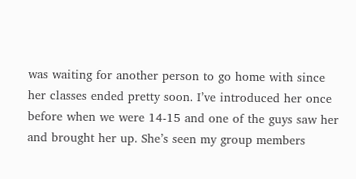was waiting for another person to go home with since her classes ended pretty soon. I’ve introduced her once before when we were 14-15 and one of the guys saw her and brought her up. She’s seen my group members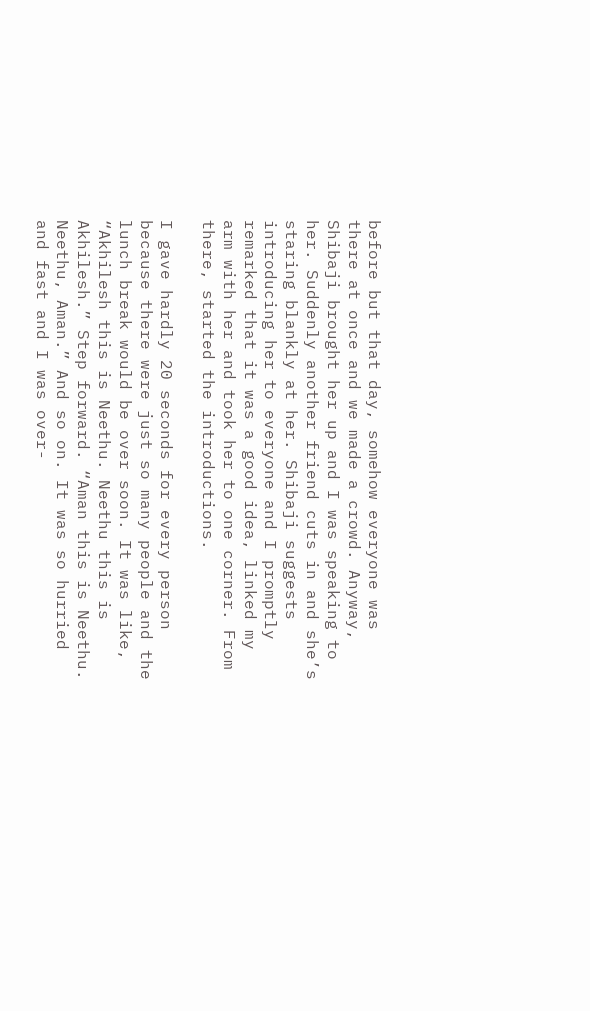before but that day, somehow everyone was there at once and we made a crowd. Anyway, Shibaji brought her up and I was speaking to her. Suddenly another friend cuts in and she’s staring blankly at her. Shibaji suggests introducing her to everyone and I promptly remarked that it was a good idea, linked my arm with her and took her to one corner. From there, started the introductions.

I gave hardly 20 seconds for every person because there were just so many people and the lunch break would be over soon. It was like, “Akhilesh this is Neethu. Neethu this is Akhilesh.” Step forward. “Aman this is Neethu. Neethu, Aman.” And so on. It was so hurried and fast and I was over-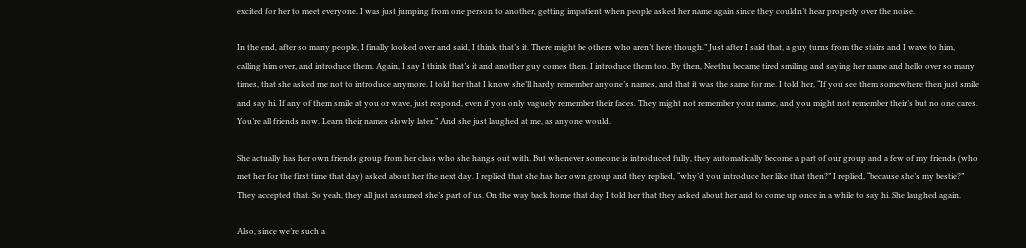excited for her to meet everyone. I was just jumping from one person to another, getting impatient when people asked her name again since they couldn’t hear properly over the noise.

In the end, after so many people, I finally looked over and said, I think that’s it. There might be others who aren’t here though.” Just after I said that, a guy turns from the stairs and I wave to him, calling him over, and introduce them. Again, I say I think that’s it and another guy comes then. I introduce them too. By then, Neethu became tired smiling and saying her name and hello over so many times, that she asked me not to introduce anymore. I told her that I know she’ll hardy remember anyone’s names, and that it was the same for me. I told her, “If you see them somewhere then just smile and say hi. If any of them smile at you or wave, just respond, even if you only vaguely remember their faces. They might not remember your name, and you might not remember their’s but no one cares. You’re all friends now. Learn their names slowly later.” And she just laughed at me, as anyone would.

She actually has her own friends group from her class who she hangs out with. But whenever someone is introduced fully, they automatically become a part of our group and a few of my friends (who met her for the first time that day) asked about her the next day. I replied that she has her own group and they replied, “why’d you introduce her like that then?” I replied, “because she’s my bestie?” They accepted that. So yeah, they all just assumed she’s part of us. On the way back home that day I told her that they asked about her and to come up once in a while to say hi. She laughed again.

Also, since we’re such a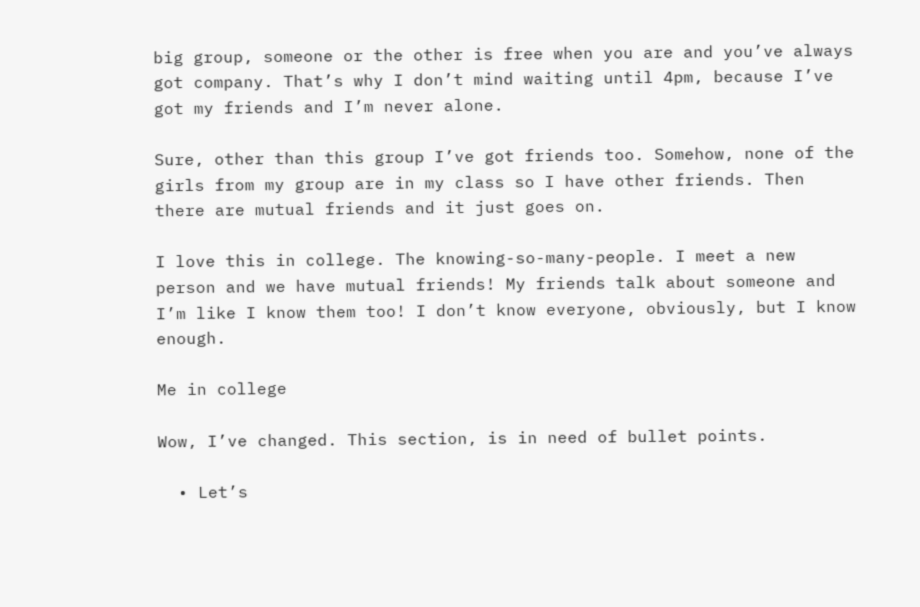big group, someone or the other is free when you are and you’ve always got company. That’s why I don’t mind waiting until 4pm, because I’ve got my friends and I’m never alone.

Sure, other than this group I’ve got friends too. Somehow, none of the girls from my group are in my class so I have other friends. Then there are mutual friends and it just goes on.

I love this in college. The knowing-so-many-people. I meet a new person and we have mutual friends! My friends talk about someone and I’m like I know them too! I don’t know everyone, obviously, but I know enough.

Me in college

Wow, I’ve changed. This section, is in need of bullet points.

  • Let’s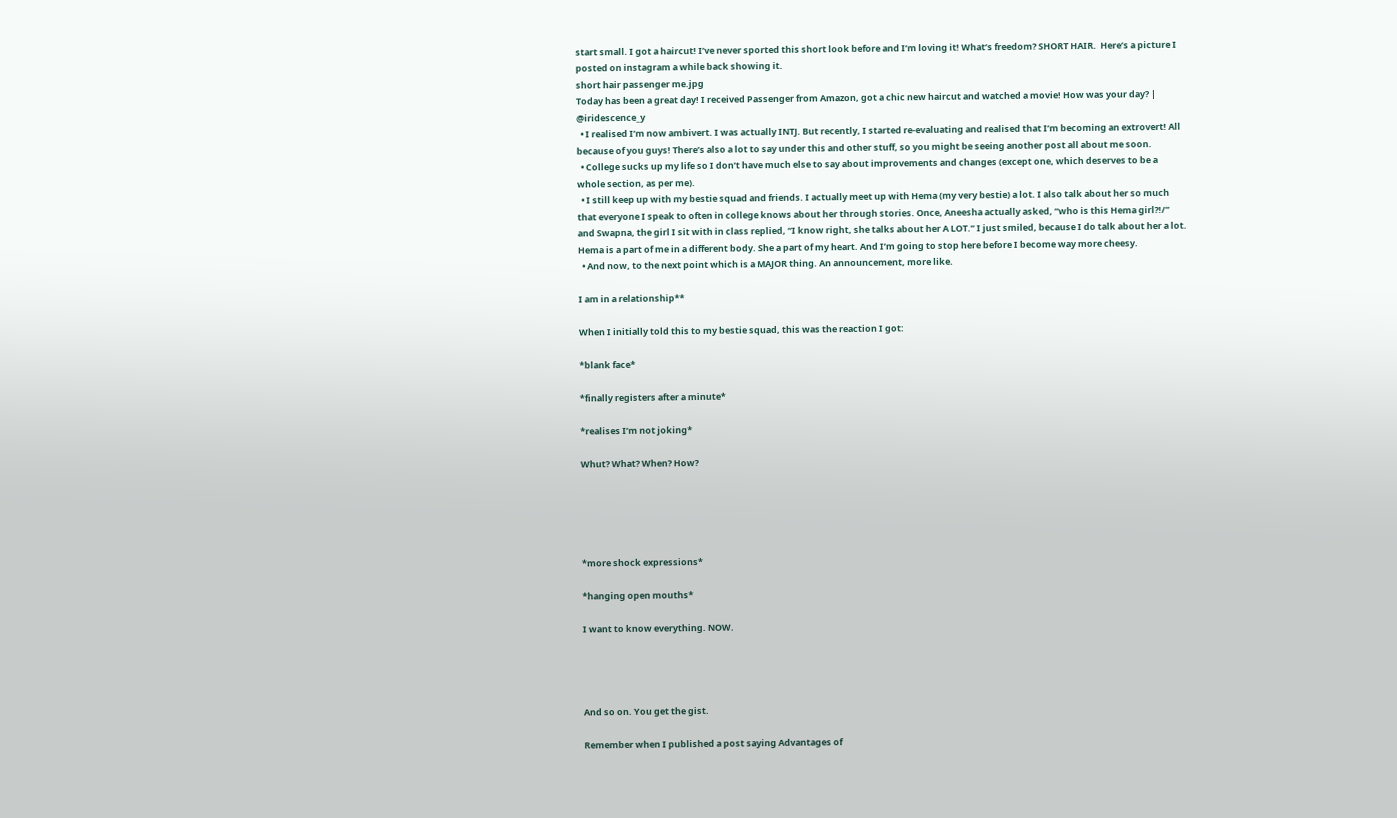start small. I got a haircut! I’ve never sported this short look before and I’m loving it! What’s freedom? SHORT HAIR.  Here’s a picture I posted on instagram a while back showing it.
short hair passenger me.jpg
Today has been a great day! I received Passenger from Amazon, got a chic new haircut and watched a movie! How was your day? | @iridescence_y
  • I realised I’m now ambivert. I was actually INTJ. But recently, I started re-evaluating and realised that I’m becoming an extrovert! All because of you guys! There’s also a lot to say under this and other stuff, so you might be seeing another post all about me soon.
  • College sucks up my life so I don’t have much else to say about improvements and changes (except one, which deserves to be a whole section, as per me).
  • I still keep up with my bestie squad and friends. I actually meet up with Hema (my very bestie) a lot. I also talk about her so much that everyone I speak to often in college knows about her through stories. Once, Aneesha actually asked, “who is this Hema girl?!/” and Swapna, the girl I sit with in class replied, “I know right, she talks about her A LOT.” I just smiled, because I do talk about her a lot. Hema is a part of me in a different body. She a part of my heart. And I’m going to stop here before I become way more cheesy.
  • And now, to the next point which is a MAJOR thing. An announcement, more like.

I am in a relationship**

When I initially told this to my bestie squad, this was the reaction I got:

*blank face*

*finally registers after a minute*

*realises I’m not joking*

Whut? What? When? How?





*more shock expressions*

*hanging open mouths*

I want to know everything. NOW.




And so on. You get the gist.

Remember when I published a post saying Advantages of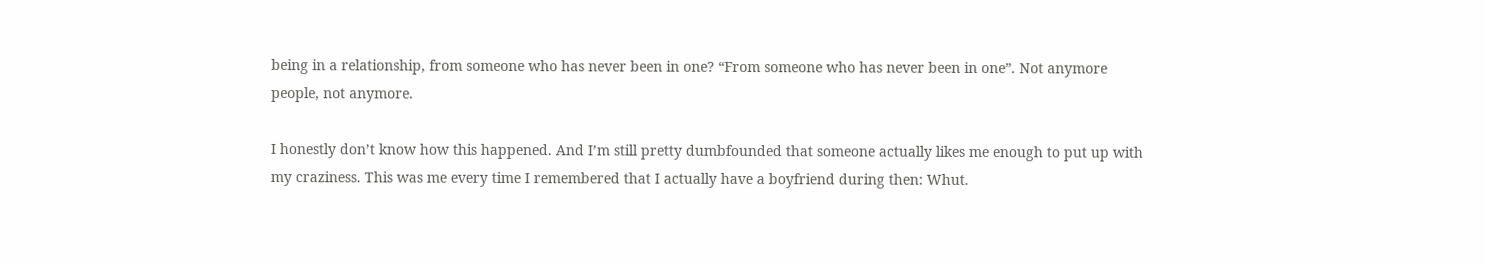being in a relationship, from someone who has never been in one? “From someone who has never been in one”. Not anymore people, not anymore.

I honestly don’t know how this happened. And I’m still pretty dumbfounded that someone actually likes me enough to put up with my craziness. This was me every time I remembered that I actually have a boyfriend during then: Whut.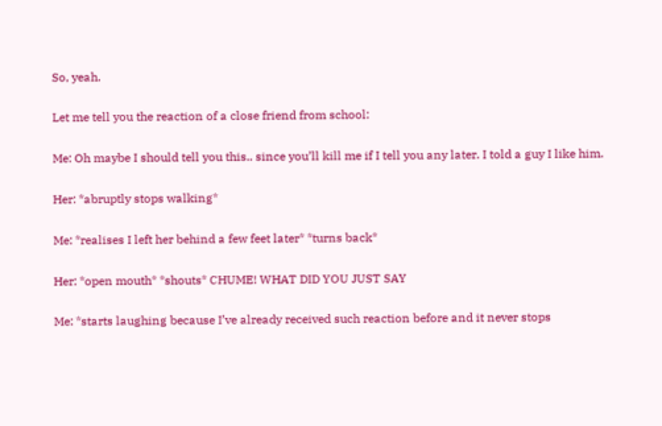So, yeah.

Let me tell you the reaction of a close friend from school:

Me: Oh maybe I should tell you this.. since you’ll kill me if I tell you any later. I told a guy I like him.

Her: *abruptly stops walking*

Me: *realises I left her behind a few feet later* *turns back*

Her: *open mouth* *shouts* CHUME! WHAT DID YOU JUST SAY

Me: *starts laughing because I’ve already received such reaction before and it never stops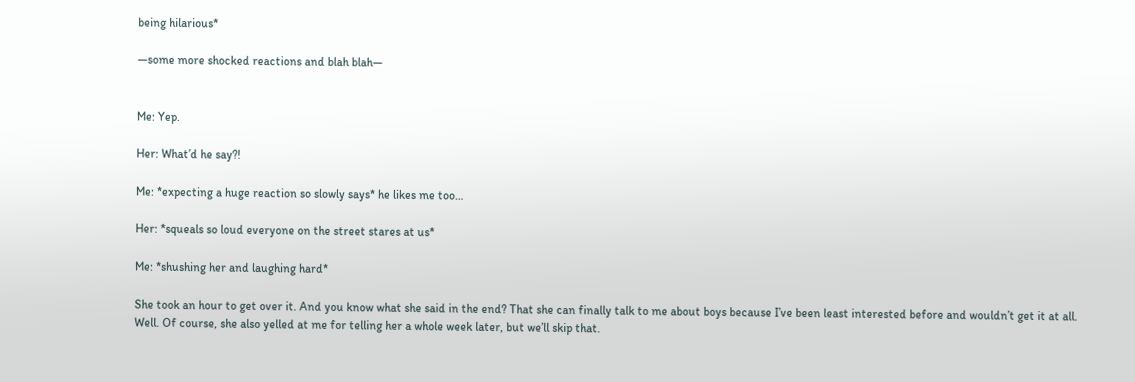being hilarious*

—some more shocked reactions and blah blah—


Me: Yep.

Her: What’d he say?!

Me: *expecting a huge reaction so slowly says* he likes me too…

Her: *squeals so loud everyone on the street stares at us*

Me: *shushing her and laughing hard*

She took an hour to get over it. And you know what she said in the end? That she can finally talk to me about boys because I’ve been least interested before and wouldn’t get it at all. Well. Of course, she also yelled at me for telling her a whole week later, but we’ll skip that.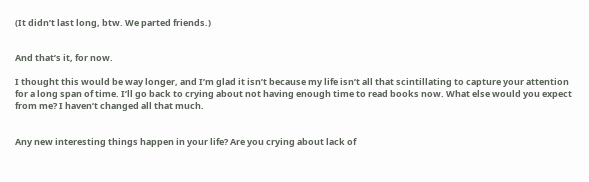(It didn’t last long, btw. We parted friends.)


And that’s it, for now.

I thought this would be way longer, and I’m glad it isn’t because my life isn’t all that scintillating to capture your attention for a long span of time. I’ll go back to crying about not having enough time to read books now. What else would you expect from me? I haven’t changed all that much.


Any new interesting things happen in your life? Are you crying about lack of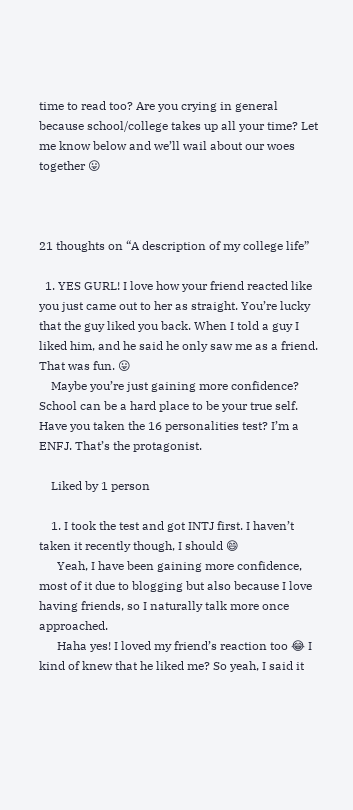time to read too? Are you crying in general because school/college takes up all your time? Let me know below and we’ll wail about our woes together 😛



21 thoughts on “A description of my college life”

  1. YES GURL! I love how your friend reacted like you just came out to her as straight. You’re lucky that the guy liked you back. When I told a guy I liked him, and he said he only saw me as a friend. That was fun. 😛
    Maybe you’re just gaining more confidence? School can be a hard place to be your true self. Have you taken the 16 personalities test? I’m a ENFJ. That’s the protagonist.

    Liked by 1 person

    1. I took the test and got INTJ first. I haven’t taken it recently though, I should 😄
      Yeah, I have been gaining more confidence, most of it due to blogging but also because I love having friends, so I naturally talk more once approached.
      Haha yes! I loved my friend’s reaction too 😂 I kind of knew that he liked me? So yeah, I said it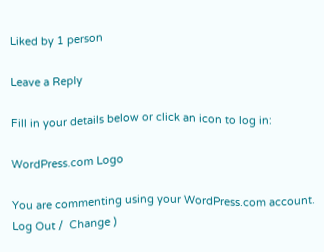Liked by 1 person

Leave a Reply

Fill in your details below or click an icon to log in:

WordPress.com Logo

You are commenting using your WordPress.com account. Log Out /  Change )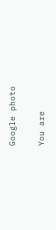Google photo

You are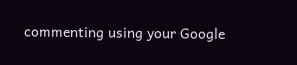commenting using your Google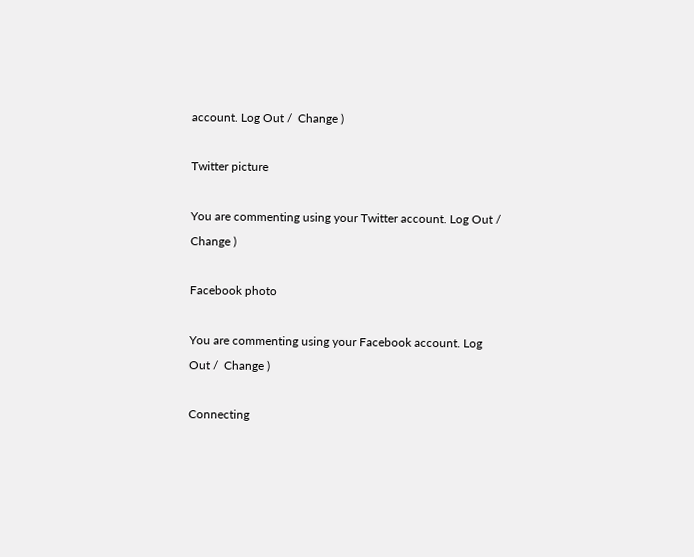account. Log Out /  Change )

Twitter picture

You are commenting using your Twitter account. Log Out /  Change )

Facebook photo

You are commenting using your Facebook account. Log Out /  Change )

Connecting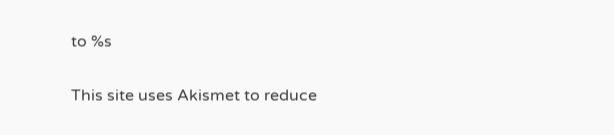to %s

This site uses Akismet to reduce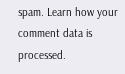spam. Learn how your comment data is processed.